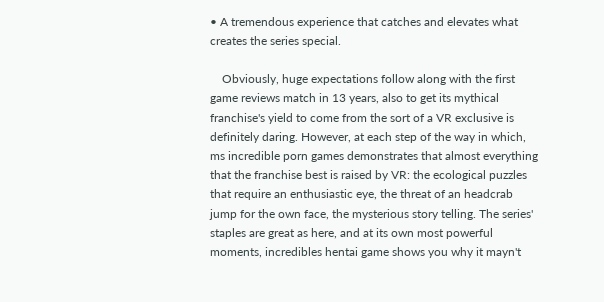• A tremendous experience that catches and elevates what creates the series special.

    Obviously, huge expectations follow along with the first game reviews match in 13 years, also to get its mythical franchise's yield to come from the sort of a VR exclusive is definitely daring. However, at each step of the way in which, ms incredible porn games demonstrates that almost everything that the franchise best is raised by VR: the ecological puzzles that require an enthusiastic eye, the threat of an headcrab jump for the own face, the mysterious story telling. The series' staples are great as here, and at its own most powerful moments, incredibles hentai game shows you why it mayn't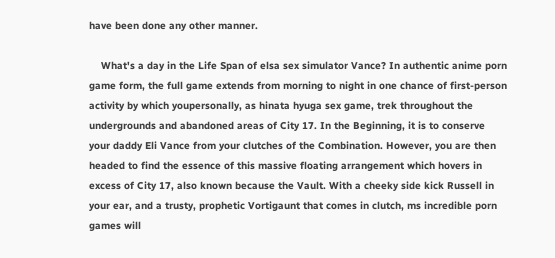have been done any other manner.

    What's a day in the Life Span of elsa sex simulator Vance? In authentic anime porn game form, the full game extends from morning to night in one chance of first-person activity by which youpersonally, as hinata hyuga sex game, trek throughout the undergrounds and abandoned areas of City 17. In the Beginning, it is to conserve your daddy Eli Vance from your clutches of the Combination. However, you are then headed to find the essence of this massive floating arrangement which hovers in excess of City 17, also known because the Vault. With a cheeky side kick Russell in your ear, and a trusty, prophetic Vortigaunt that comes in clutch, ms incredible porn games will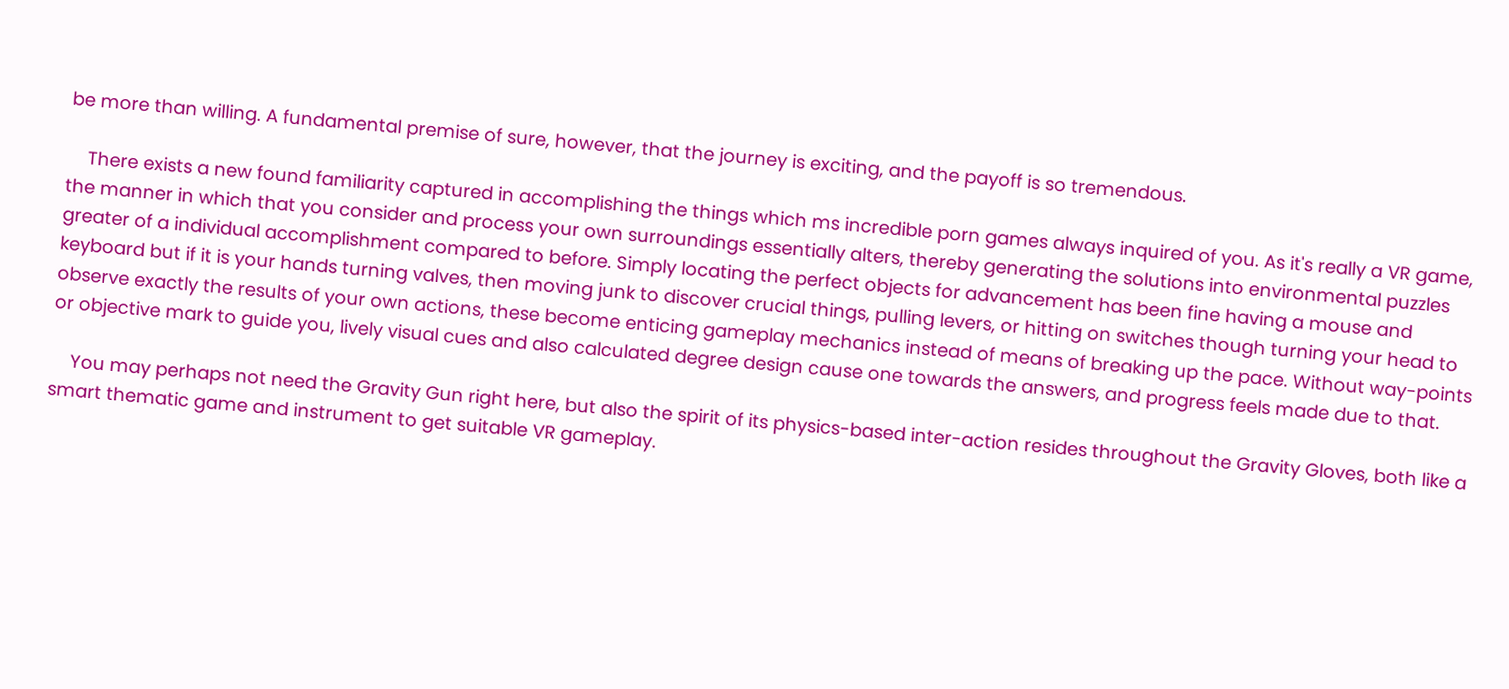be more than willing. A fundamental premise of sure, however, that the journey is exciting, and the payoff is so tremendous.

    There exists a new found familiarity captured in accomplishing the things which ms incredible porn games always inquired of you. As it's really a VR game, the manner in which that you consider and process your own surroundings essentially alters, thereby generating the solutions into environmental puzzles greater of a individual accomplishment compared to before. Simply locating the perfect objects for advancement has been fine having a mouse and keyboard but if it is your hands turning valves, then moving junk to discover crucial things, pulling levers, or hitting on switches though turning your head to observe exactly the results of your own actions, these become enticing gameplay mechanics instead of means of breaking up the pace. Without way-points or objective mark to guide you, lively visual cues and also calculated degree design cause one towards the answers, and progress feels made due to that.

    You may perhaps not need the Gravity Gun right here, but also the spirit of its physics-based inter-action resides throughout the Gravity Gloves, both like a smart thematic game and instrument to get suitable VR gameplay.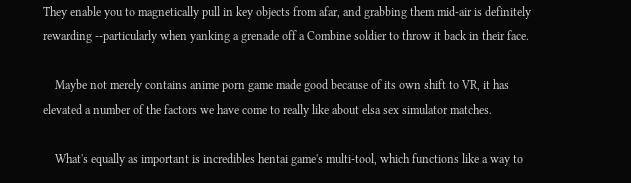They enable you to magnetically pull in key objects from afar, and grabbing them mid-air is definitely rewarding --particularly when yanking a grenade off a Combine soldier to throw it back in their face.

    Maybe not merely contains anime porn game made good because of its own shift to VR, it has elevated a number of the factors we have come to really like about elsa sex simulator matches.

    What's equally as important is incredibles hentai game's multi-tool, which functions like a way to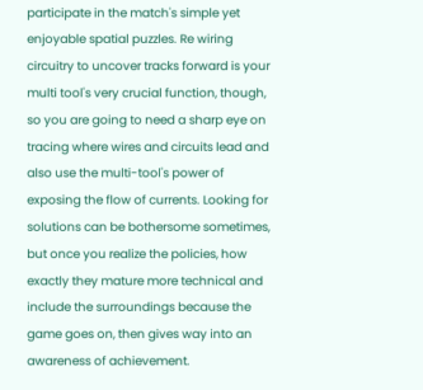participate in the match's simple yet enjoyable spatial puzzles. Re wiring circuitry to uncover tracks forward is your multi tool's very crucial function, though, so you are going to need a sharp eye on tracing where wires and circuits lead and also use the multi-tool's power of exposing the flow of currents. Looking for solutions can be bothersome sometimes, but once you realize the policies, how exactly they mature more technical and include the surroundings because the game goes on, then gives way into an awareness of achievement.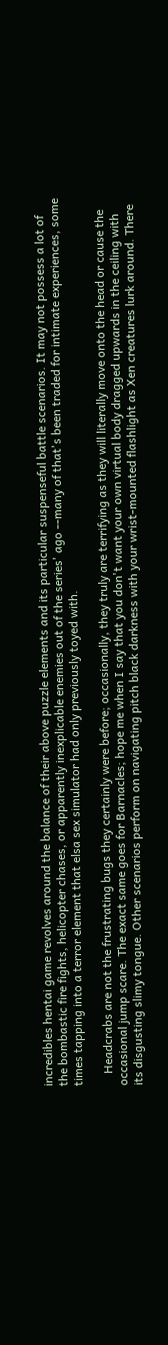incredibles hentai game revolves around the balance of their above puzzle elements and its particular suspenseful battle scenarios. It may not possess a lot of the bombastic fire fights, helicopter chases, or apparently inexplicable enemies out of the series' ago --many of that's been traded for intimate experiences, some times tapping into a terror element that elsa sex simulator had only previously toyed with.

    Headcrabs are not the frustrating bugs they certainly were before; occasionally, they truly are terrifying as they will literally move onto the head or cause the occasional jump scare. The exact same goes for Barnacles; hope me when I say that you don't want your own virtual body dragged upwards in the ceiling with its disgusting slimy tongue. Other scenarios perform on navigating pitch black darkness with your wrist-mounted flashlight as Xen creatures lurk around. There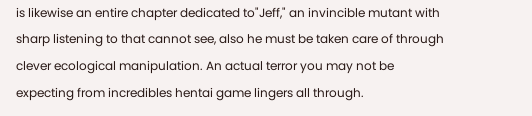is likewise an entire chapter dedicated to"Jeff," an invincible mutant with sharp listening to that cannot see, also he must be taken care of through clever ecological manipulation. An actual terror you may not be expecting from incredibles hentai game lingers all through.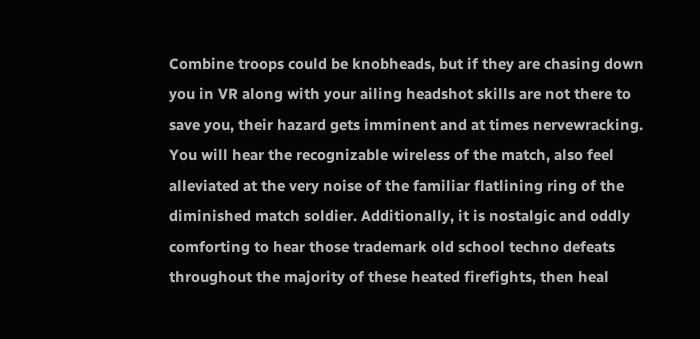Combine troops could be knobheads, but if they are chasing down you in VR along with your ailing headshot skills are not there to save you, their hazard gets imminent and at times nervewracking. You will hear the recognizable wireless of the match, also feel alleviated at the very noise of the familiar flatlining ring of the diminished match soldier. Additionally, it is nostalgic and oddly comforting to hear those trademark old school techno defeats throughout the majority of these heated firefights, then heal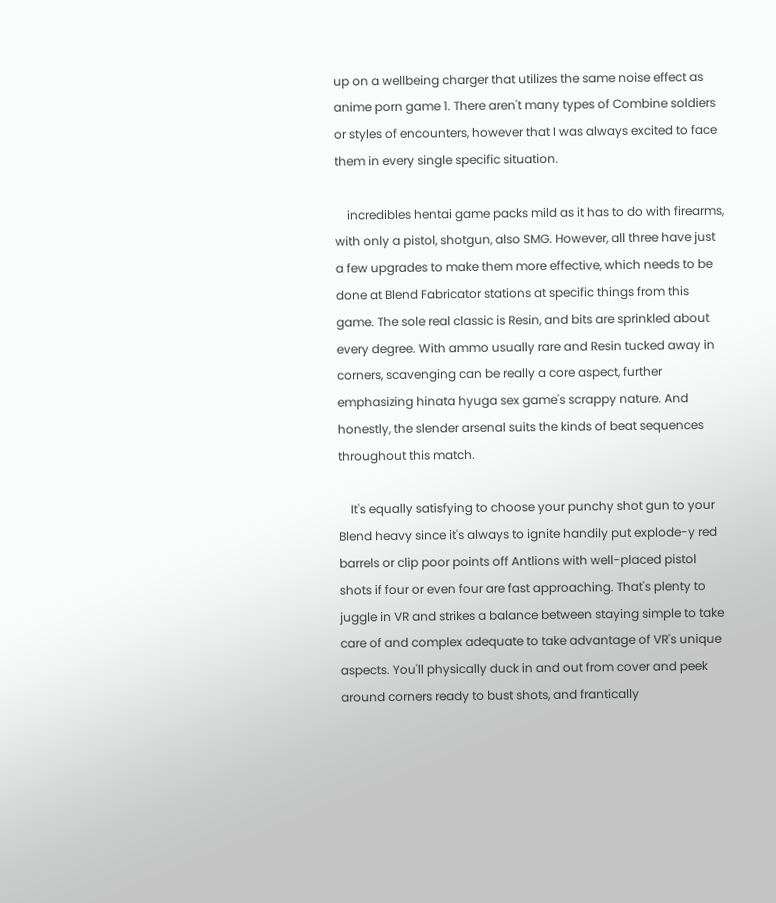up on a wellbeing charger that utilizes the same noise effect as anime porn game 1. There aren't many types of Combine soldiers or styles of encounters, however that I was always excited to face them in every single specific situation.

    incredibles hentai game packs mild as it has to do with firearms, with only a pistol, shotgun, also SMG. However, all three have just a few upgrades to make them more effective, which needs to be done at Blend Fabricator stations at specific things from this game. The sole real classic is Resin, and bits are sprinkled about every degree. With ammo usually rare and Resin tucked away in corners, scavenging can be really a core aspect, further emphasizing hinata hyuga sex game's scrappy nature. And honestly, the slender arsenal suits the kinds of beat sequences throughout this match.

    It's equally satisfying to choose your punchy shot gun to your Blend heavy since it's always to ignite handily put explode-y red barrels or clip poor points off Antlions with well-placed pistol shots if four or even four are fast approaching. That's plenty to juggle in VR and strikes a balance between staying simple to take care of and complex adequate to take advantage of VR's unique aspects. You'll physically duck in and out from cover and peek around corners ready to bust shots, and frantically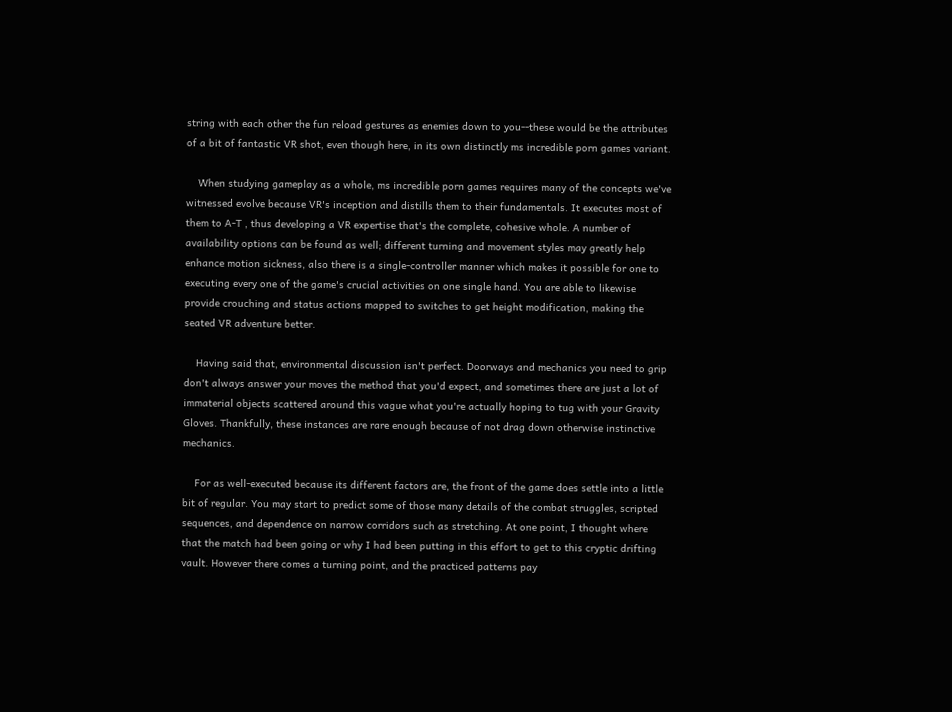string with each other the fun reload gestures as enemies down to you--these would be the attributes of a bit of fantastic VR shot, even though here, in its own distinctly ms incredible porn games variant.

    When studying gameplay as a whole, ms incredible porn games requires many of the concepts we've witnessed evolve because VR's inception and distills them to their fundamentals. It executes most of them to A-T , thus developing a VR expertise that's the complete, cohesive whole. A number of availability options can be found as well; different turning and movement styles may greatly help enhance motion sickness, also there is a single-controller manner which makes it possible for one to executing every one of the game's crucial activities on one single hand. You are able to likewise provide crouching and status actions mapped to switches to get height modification, making the seated VR adventure better.

    Having said that, environmental discussion isn't perfect. Doorways and mechanics you need to grip don't always answer your moves the method that you'd expect, and sometimes there are just a lot of immaterial objects scattered around this vague what you're actually hoping to tug with your Gravity Gloves. Thankfully, these instances are rare enough because of not drag down otherwise instinctive mechanics.

    For as well-executed because its different factors are, the front of the game does settle into a little bit of regular. You may start to predict some of those many details of the combat struggles, scripted sequences, and dependence on narrow corridors such as stretching. At one point, I thought where that the match had been going or why I had been putting in this effort to get to this cryptic drifting vault. However there comes a turning point, and the practiced patterns pay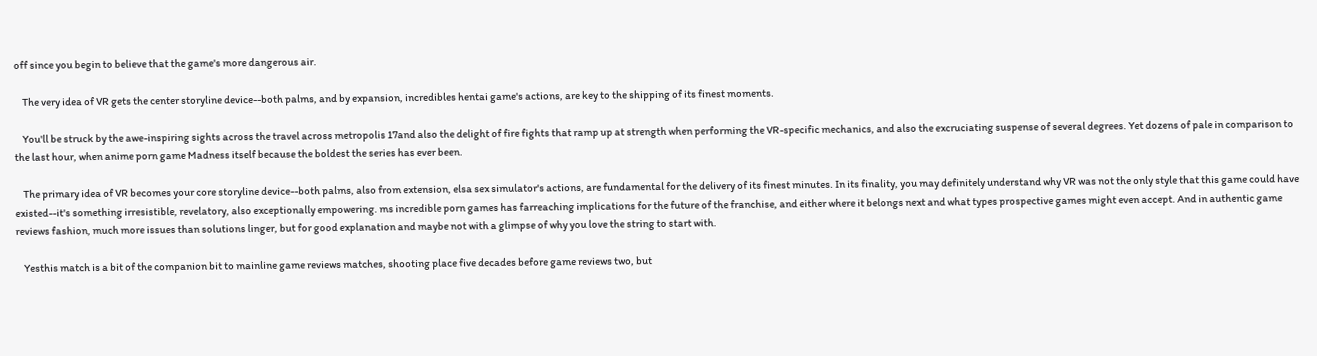off since you begin to believe that the game's more dangerous air.

    The very idea of VR gets the center storyline device--both palms, and by expansion, incredibles hentai game's actions, are key to the shipping of its finest moments.

    You'll be struck by the awe-inspiring sights across the travel across metropolis 17and also the delight of fire fights that ramp up at strength when performing the VR-specific mechanics, and also the excruciating suspense of several degrees. Yet dozens of pale in comparison to the last hour, when anime porn game Madness itself because the boldest the series has ever been.

    The primary idea of VR becomes your core storyline device--both palms, also from extension, elsa sex simulator's actions, are fundamental for the delivery of its finest minutes. In its finality, you may definitely understand why VR was not the only style that this game could have existed--it's something irresistible, revelatory, also exceptionally empowering. ms incredible porn games has farreaching implications for the future of the franchise, and either where it belongs next and what types prospective games might even accept. And in authentic game reviews fashion, much more issues than solutions linger, but for good explanation and maybe not with a glimpse of why you love the string to start with.

    Yesthis match is a bit of the companion bit to mainline game reviews matches, shooting place five decades before game reviews two, but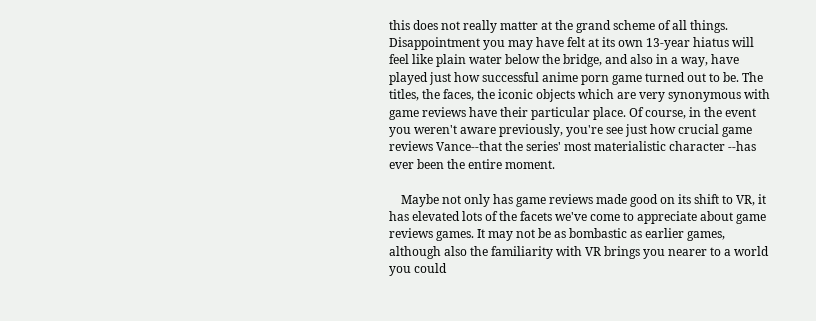this does not really matter at the grand scheme of all things. Disappointment you may have felt at its own 13-year hiatus will feel like plain water below the bridge, and also in a way, have played just how successful anime porn game turned out to be. The titles, the faces, the iconic objects which are very synonymous with game reviews have their particular place. Of course, in the event you weren't aware previously, you're see just how crucial game reviews Vance--that the series' most materialistic character --has ever been the entire moment.

    Maybe not only has game reviews made good on its shift to VR, it has elevated lots of the facets we've come to appreciate about game reviews games. It may not be as bombastic as earlier games, although also the familiarity with VR brings you nearer to a world you could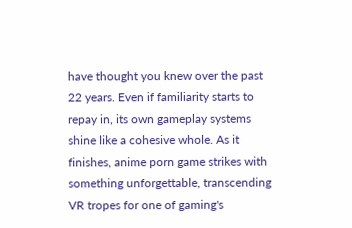have thought you knew over the past 22 years. Even if familiarity starts to repay in, its own gameplay systems shine like a cohesive whole. As it finishes, anime porn game strikes with something unforgettable, transcending VR tropes for one of gaming's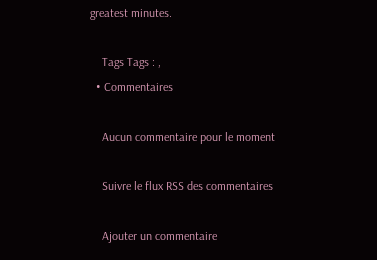greatest minutes.

    Tags Tags : ,
  • Commentaires

    Aucun commentaire pour le moment

    Suivre le flux RSS des commentaires

    Ajouter un commentaire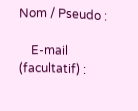Nom / Pseudo :

    E-mail (facultatif) :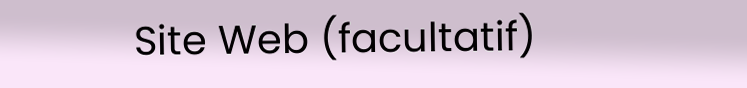Site Web (facultatif)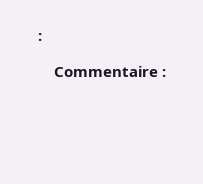:

    Commentaire :